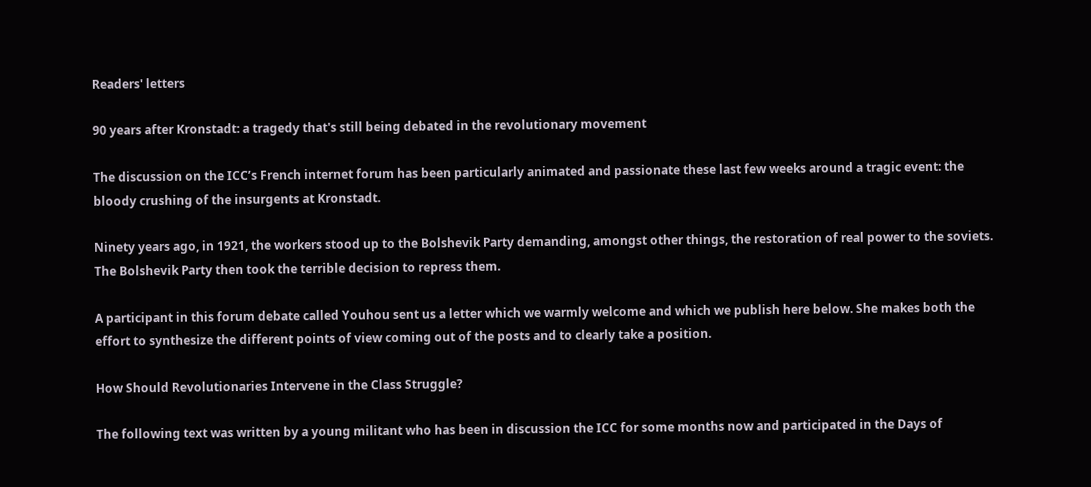Readers' letters

90 years after Kronstadt: a tragedy that's still being debated in the revolutionary movement

The discussion on the ICC’s French internet forum has been particularly animated and passionate these last few weeks around a tragic event: the bloody crushing of the insurgents at Kronstadt.

Ninety years ago, in 1921, the workers stood up to the Bolshevik Party demanding, amongst other things, the restoration of real power to the soviets. The Bolshevik Party then took the terrible decision to repress them.

A participant in this forum debate called Youhou sent us a letter which we warmly welcome and which we publish here below. She makes both the effort to synthesize the different points of view coming out of the posts and to clearly take a position.

How Should Revolutionaries Intervene in the Class Struggle?

The following text was written by a young militant who has been in discussion the ICC for some months now and participated in the Days of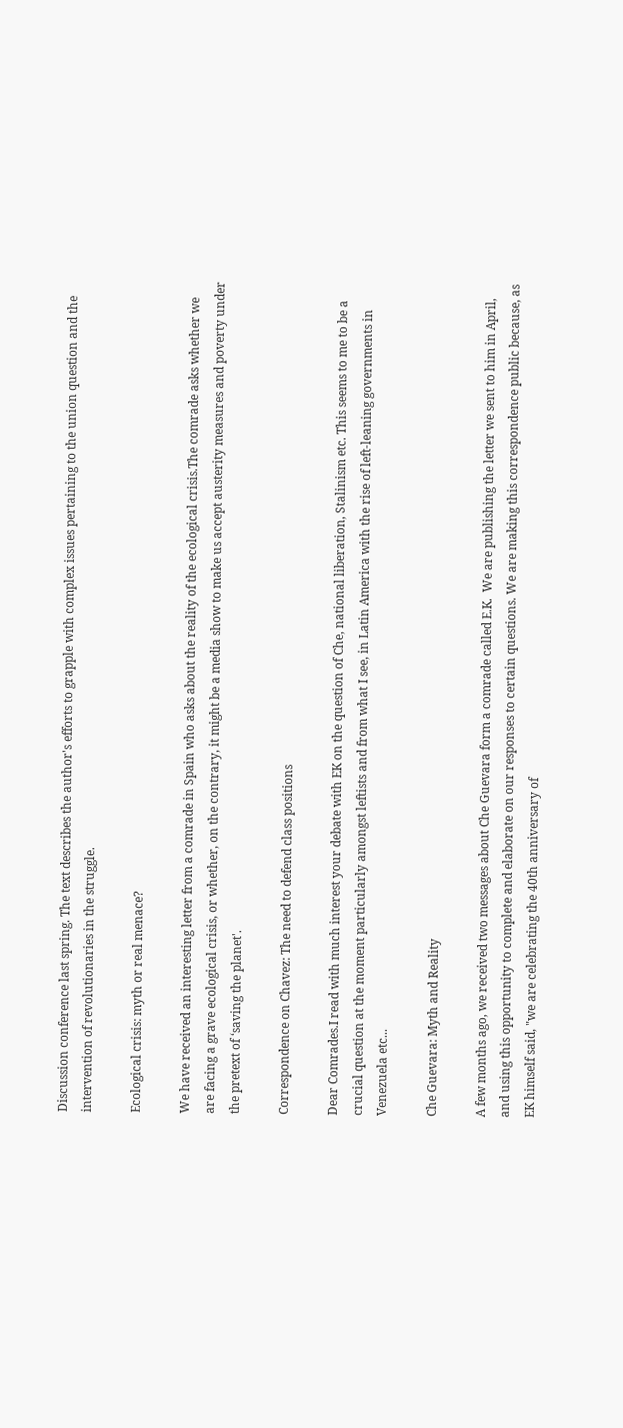Discussion conference last spring. The text describes the author's efforts to grapple with complex issues pertaining to the union question and the intervention of revolutionaries in the struggle.

Ecological crisis: myth or real menace?

We have received an interesting letter from a comrade in Spain who asks about the reality of the ecological crisis.The comrade asks whether we are facing a grave ecological crisis, or whether, on the contrary, it might be a media show to make us accept austerity measures and poverty under the pretext of ‘saving the planet'.

Correspondence on Chavez: The need to defend class positions

Dear Comrades.I read with much interest your debate with EK on the question of Che, national liberation, Stalinism etc. This seems to me to be a crucial question at the moment particularly amongst leftists and from what I see, in Latin America with the rise of left-leaning governments in Venezuela etc...

Che Guevara: Myth and Reality

A few months ago, we received two messages about Che Guevara form a comrade called E.K.  We are publishing the letter we sent to him in April, and using this opportunity to complete and elaborate on our responses to certain questions. We are making this correspondence public because, as EK himself said, "we are celebrating the 40th anniversary of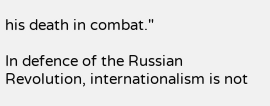his death in combat."

In defence of the Russian Revolution, internationalism is not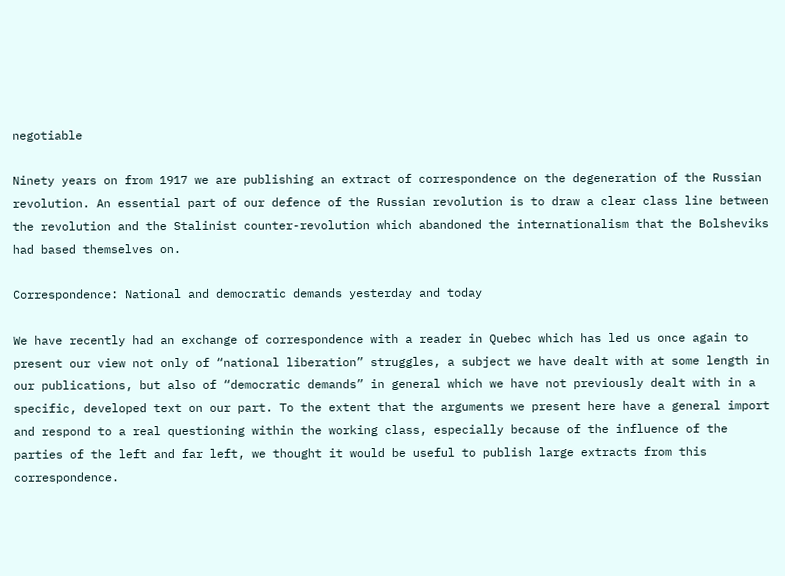negotiable

Ninety years on from 1917 we are publishing an extract of correspondence on the degeneration of the Russian revolution. An essential part of our defence of the Russian revolution is to draw a clear class line between the revolution and the Stalinist counter-revolution which abandoned the internationalism that the Bolsheviks had based themselves on.

Correspondence: National and democratic demands yesterday and today

We have recently had an exchange of correspondence with a reader in Quebec which has led us once again to present our view not only of “national liberation” struggles, a subject we have dealt with at some length in our publications, but also of “democratic demands” in general which we have not previously dealt with in a specific, developed text on our part. To the extent that the arguments we present here have a general import and respond to a real questioning within the working class, especially because of the influence of the parties of the left and far left, we thought it would be useful to publish large extracts from this correspondence.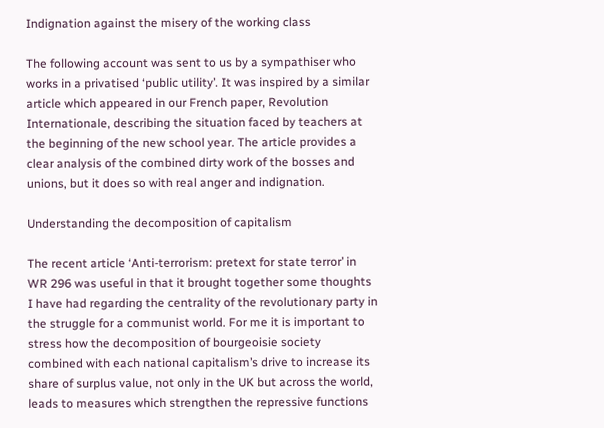Indignation against the misery of the working class

The following account was sent to us by a sympathiser who works in a privatised ‘public utility’. It was inspired by a similar article which appeared in our French paper, Revolution Internationale, describing the situation faced by teachers at the beginning of the new school year. The article provides a clear analysis of the combined dirty work of the bosses and unions, but it does so with real anger and indignation.

Understanding the decomposition of capitalism

The recent article ‘Anti-terrorism: pretext for state terror’ in WR 296 was useful in that it brought together some thoughts I have had regarding the centrality of the revolutionary party in the struggle for a communist world. For me it is important to stress how the decomposition of bourgeoisie society combined with each national capitalism’s drive to increase its share of surplus value, not only in the UK but across the world, leads to measures which strengthen the repressive functions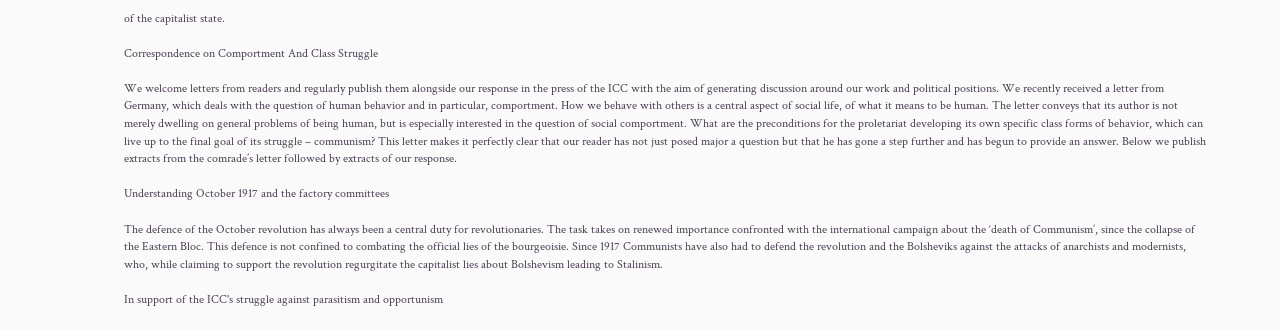of the capitalist state.

Correspondence on Comportment And Class Struggle

We welcome letters from readers and regularly publish them alongside our response in the press of the ICC with the aim of generating discussion around our work and political positions. We recently received a letter from Germany, which deals with the question of human behavior and in particular, comportment. How we behave with others is a central aspect of social life, of what it means to be human. The letter conveys that its author is not merely dwelling on general problems of being human, but is especially interested in the question of social comportment. What are the preconditions for the proletariat developing its own specific class forms of behavior, which can live up to the final goal of its struggle – communism? This letter makes it perfectly clear that our reader has not just posed major a question but that he has gone a step further and has begun to provide an answer. Below we publish extracts from the comrade’s letter followed by extracts of our response.

Understanding October 1917 and the factory committees

The defence of the October revolution has always been a central duty for revolutionaries. The task takes on renewed importance confronted with the international campaign about the ‘death of Communism’, since the collapse of the Eastern Bloc. This defence is not confined to combating the official lies of the bourgeoisie. Since 1917 Communists have also had to defend the revolution and the Bolsheviks against the attacks of anarchists and modernists, who, while claiming to support the revolution regurgitate the capitalist lies about Bolshevism leading to Stalinism.

In support of the ICC's struggle against parasitism and opportunism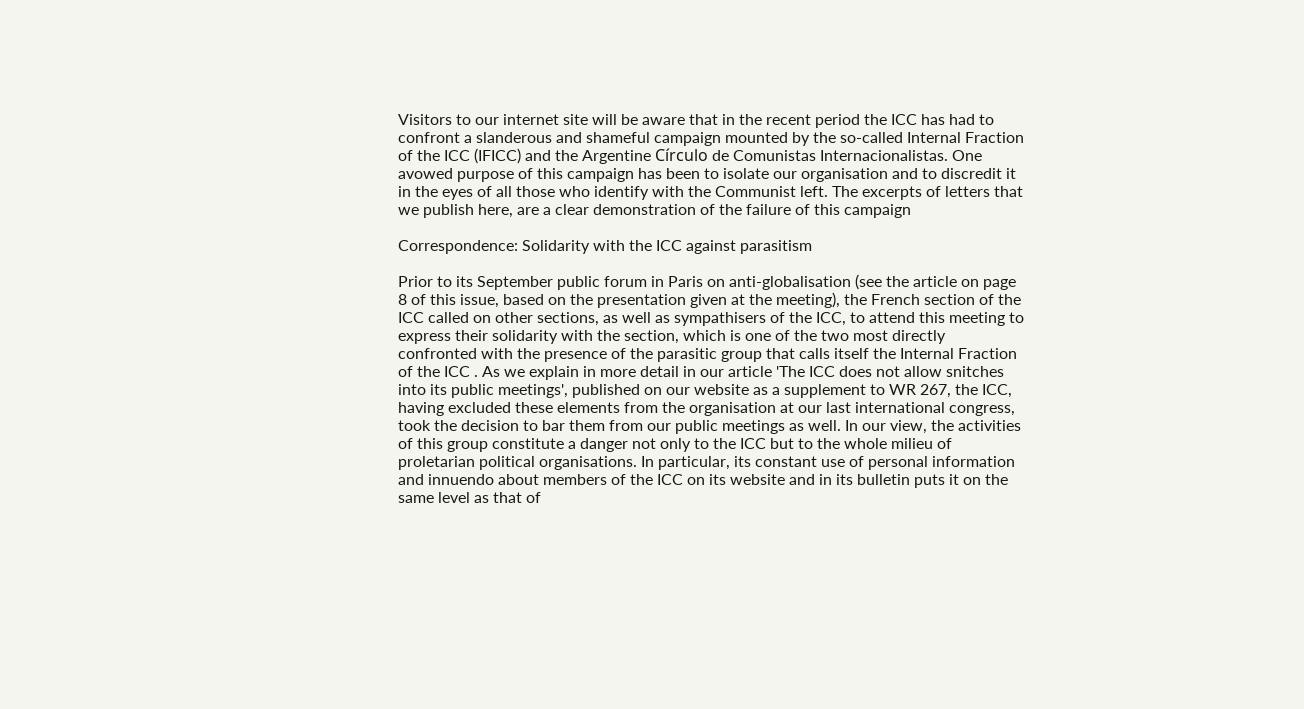Visitors to our internet site will be aware that in the recent period the ICC has had to confront a slanderous and shameful campaign mounted by the so-called Internal Fraction of the ICC (IFICC) and the Argentine Círculo de Comunistas Internacionalistas. One avowed purpose of this campaign has been to isolate our organisation and to discredit it in the eyes of all those who identify with the Communist left. The excerpts of letters that we publish here, are a clear demonstration of the failure of this campaign

Correspondence: Solidarity with the ICC against parasitism

Prior to its September public forum in Paris on anti-globalisation (see the article on page 8 of this issue, based on the presentation given at the meeting), the French section of the ICC called on other sections, as well as sympathisers of the ICC, to attend this meeting to express their solidarity with the section, which is one of the two most directly confronted with the presence of the parasitic group that calls itself the Internal Fraction of the ICC . As we explain in more detail in our article 'The ICC does not allow snitches into its public meetings', published on our website as a supplement to WR 267, the ICC, having excluded these elements from the organisation at our last international congress, took the decision to bar them from our public meetings as well. In our view, the activities of this group constitute a danger not only to the ICC but to the whole milieu of proletarian political organisations. In particular, its constant use of personal information and innuendo about members of the ICC on its website and in its bulletin puts it on the same level as that of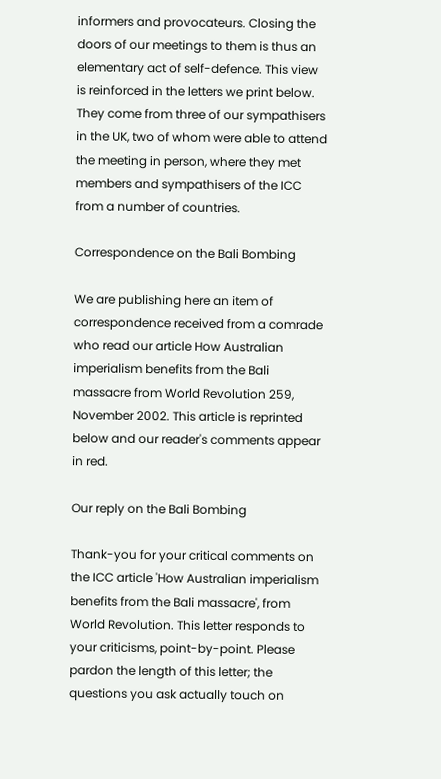informers and provocateurs. Closing the doors of our meetings to them is thus an elementary act of self-defence. This view is reinforced in the letters we print below. They come from three of our sympathisers in the UK, two of whom were able to attend the meeting in person, where they met members and sympathisers of the ICC from a number of countries.

Correspondence on the Bali Bombing

We are publishing here an item of correspondence received from a comrade who read our article How Australian imperialism benefits from the Bali massacre from World Revolution 259, November 2002. This article is reprinted below and our reader's comments appear in red.

Our reply on the Bali Bombing

Thank-you for your critical comments on the ICC article 'How Australian imperialism benefits from the Bali massacre', from World Revolution. This letter responds to your criticisms, point-by-point. Please pardon the length of this letter; the questions you ask actually touch on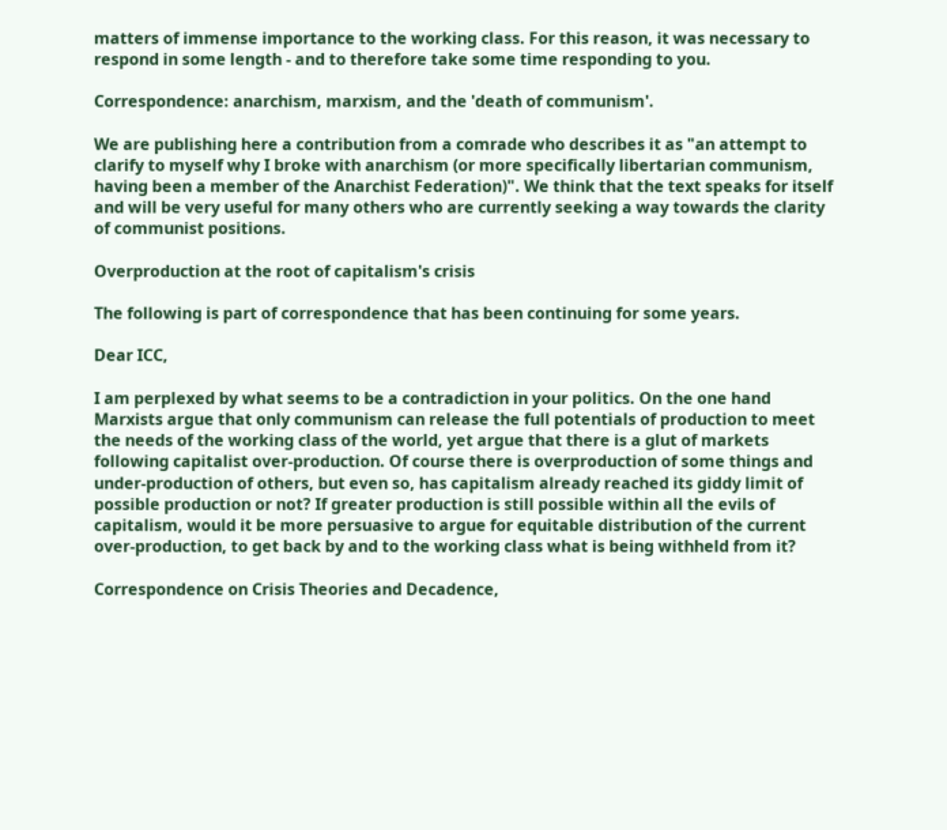matters of immense importance to the working class. For this reason, it was necessary to respond in some length - and to therefore take some time responding to you.

Correspondence: anarchism, marxism, and the 'death of communism'.

We are publishing here a contribution from a comrade who describes it as "an attempt to clarify to myself why I broke with anarchism (or more specifically libertarian communism, having been a member of the Anarchist Federation)". We think that the text speaks for itself and will be very useful for many others who are currently seeking a way towards the clarity of communist positions.

Overproduction at the root of capitalism's crisis

The following is part of correspondence that has been continuing for some years.

Dear ICC,

I am perplexed by what seems to be a contradiction in your politics. On the one hand Marxists argue that only communism can release the full potentials of production to meet the needs of the working class of the world, yet argue that there is a glut of markets following capitalist over-production. Of course there is overproduction of some things and under-production of others, but even so, has capitalism already reached its giddy limit of possible production or not? If greater production is still possible within all the evils of capitalism, would it be more persuasive to argue for equitable distribution of the current over-production, to get back by and to the working class what is being withheld from it?

Correspondence on Crisis Theories and Decadence,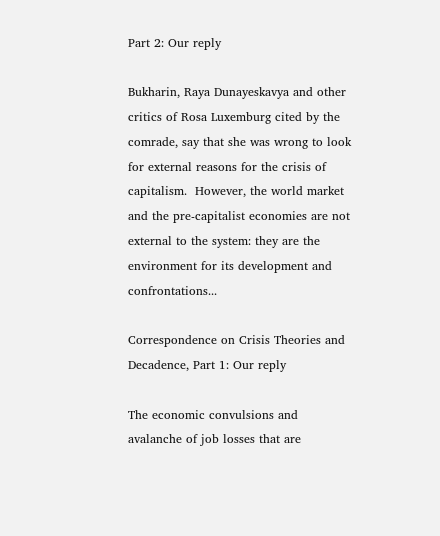Part 2: Our reply

Bukharin, Raya Dunayeskavya and other critics of Rosa Luxemburg cited by the comrade, say that she was wrong to look for external reasons for the crisis of capitalism.  However, the world market and the pre-capitalist economies are not external to the system: they are the environment for its development and confrontations...

Correspondence on Crisis Theories and Decadence, Part 1: Our reply

The economic convulsions and avalanche of job losses that are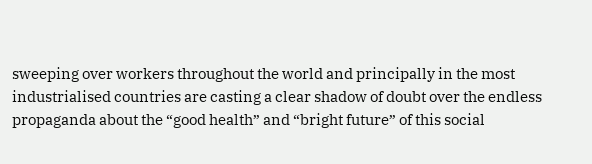sweeping over workers throughout the world and principally in the most industrialised countries are casting a clear shadow of doubt over the endless propaganda about the “good health” and “bright future” of this social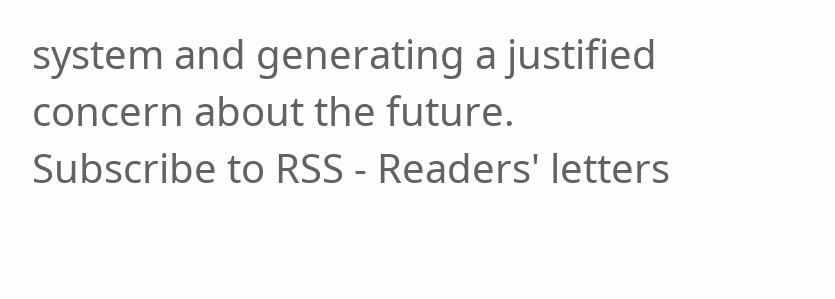system and generating a justified concern about the future.
Subscribe to RSS - Readers' letters